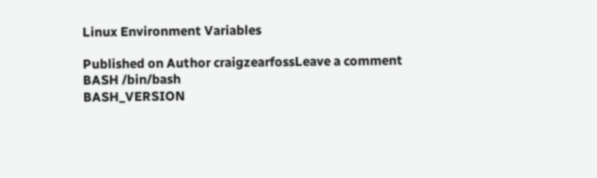Linux Environment Variables

Published on Author craigzearfossLeave a comment
BASH /bin/bash
BASH_VERSION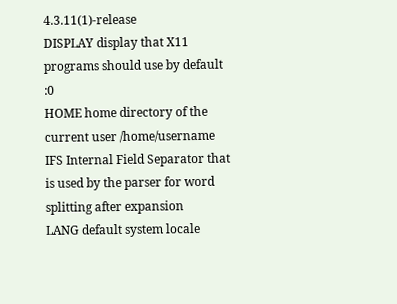4.3.11(1)-release
DISPLAY display that X11 programs should use by default :0
HOME home directory of the current user /home/username
IFS Internal Field Separator that is used by the parser for word splitting after expansion
LANG default system locale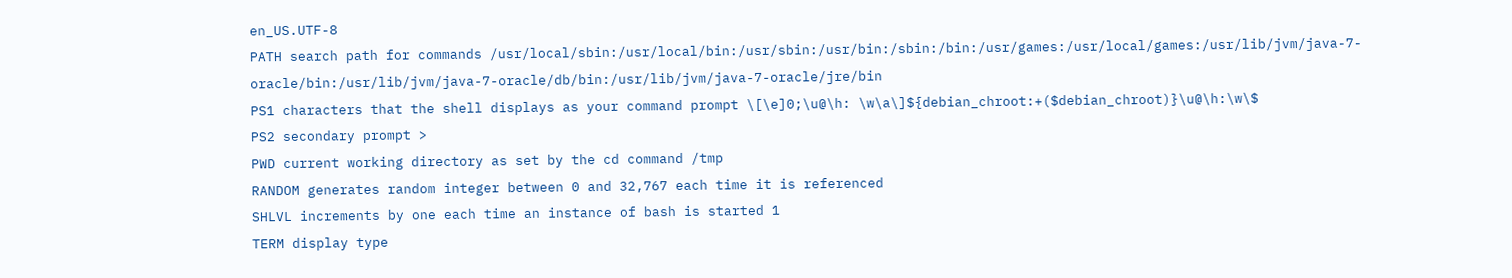en_US.UTF-8
PATH search path for commands /usr/local/sbin:/usr/local/bin:/usr/sbin:/usr/bin:/sbin:/bin:/usr/games:/usr/local/games:/usr/lib/jvm/java-7-oracle/bin:/usr/lib/jvm/java-7-oracle/db/bin:/usr/lib/jvm/java-7-oracle/jre/bin
PS1 characters that the shell displays as your command prompt \[\e]0;\u@\h: \w\a\]${debian_chroot:+($debian_chroot)}\u@\h:\w\$
PS2 secondary prompt >
PWD current working directory as set by the cd command /tmp
RANDOM generates random integer between 0 and 32,767 each time it is referenced
SHLVL increments by one each time an instance of bash is started 1
TERM display type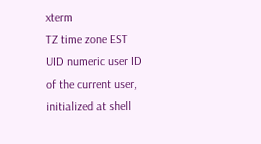xterm
TZ time zone EST
UID numeric user ID of the current user, initialized at shell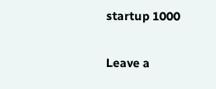startup 1000

Leave a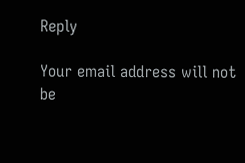Reply

Your email address will not be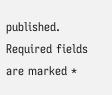published. Required fields are marked *